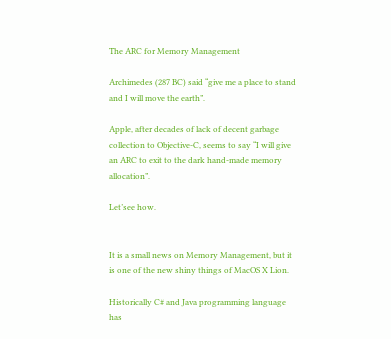The ARC for Memory Management

Archimedes (287 BC) said “give me a place to stand and I will move the earth”.

Apple, after decades of lack of decent garbage collection to Objective-C, seems to say “I will give an ARC to exit to the dark hand-made memory allocation”.

Let’see how.


It is a small news on Memory Management, but it is one of the new shiny things of MacOS X Lion.

Historically C# and Java programming language has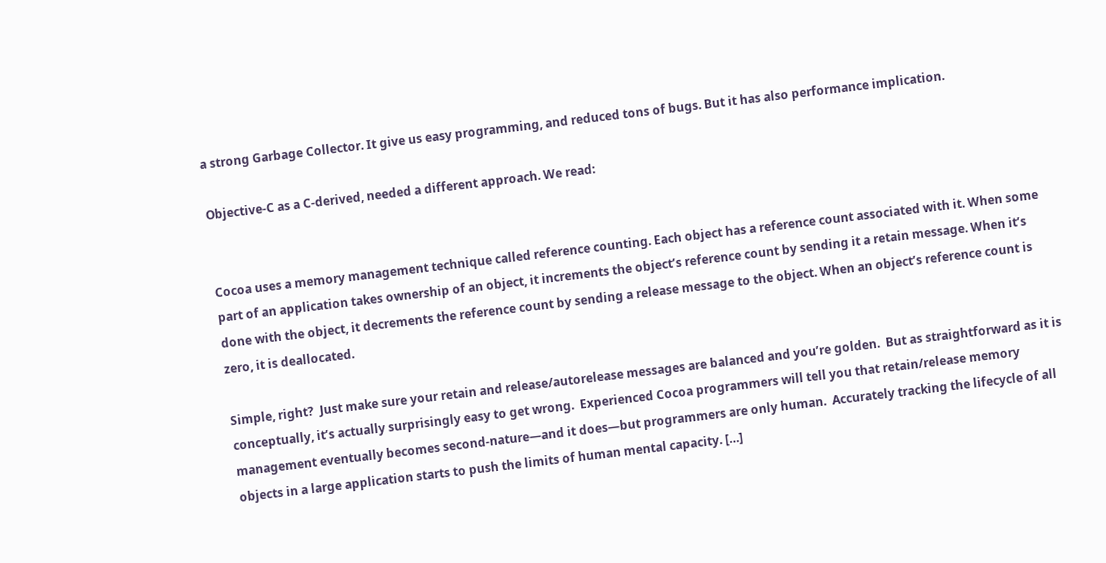a strong Garbage Collector. It give us easy programming, and reduced tons of bugs. But it has also performance implication.

Objective-C as a C-derived, needed a different approach. We read:


Cocoa uses a memory management technique called reference counting. Each object has a reference count associated with it. When some part of an application takes ownership of an object, it increments the object’s reference count by sending it a retain message. When it’s done with the object, it decrements the reference count by sending a release message to the object. When an object’s reference count is zero, it is deallocated.

Simple, right?  Just make sure your retain and release/autorelease messages are balanced and you’re golden.  But as straightforward as it is conceptually, it’s actually surprisingly easy to get wrong.  Experienced Cocoa programmers will tell you that retain/release memory management eventually becomes second-nature—and it does—but programmers are only human.  Accurately tracking the lifecycle of all objects in a large application starts to push the limits of human mental capacity. […]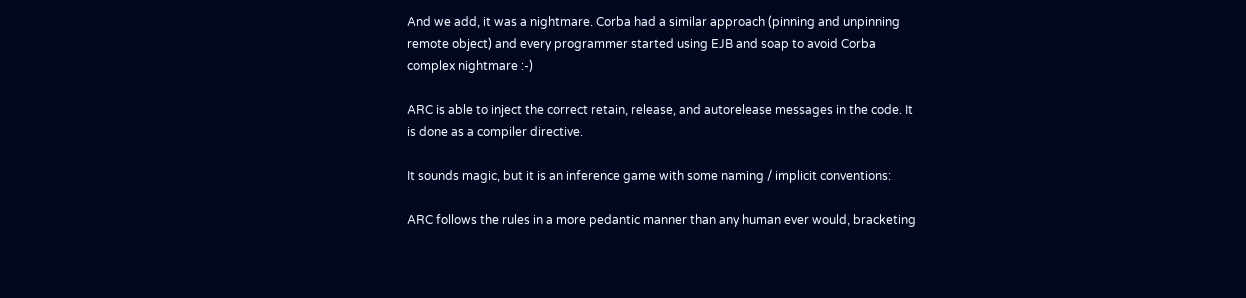And we add, it was a nightmare. Corba had a similar approach (pinning and unpinning remote object) and every programmer started using EJB and soap to avoid Corba complex nightmare :-)

ARC is able to inject the correct retain, release, and autorelease messages in the code. It is done as a compiler directive.

It sounds magic, but it is an inference game with some naming / implicit conventions:

ARC follows the rules in a more pedantic manner than any human ever would, bracketing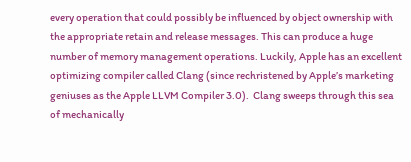every operation that could possibly be influenced by object ownership with the appropriate retain and release messages. This can produce a huge number of memory management operations. Luckily, Apple has an excellent optimizing compiler called Clang (since rechristened by Apple’s marketing geniuses as the Apple LLVM Compiler 3.0).  Clang sweeps through this sea of mechanically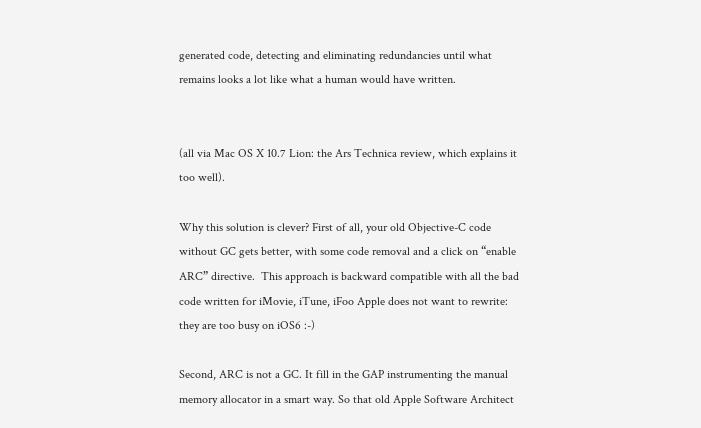generated code, detecting and eliminating redundancies until what remains looks a lot like what a human would have written.


(all via Mac OS X 10.7 Lion: the Ars Technica review, which explains it too well).

Why this solution is clever? First of all, your old Objective-C code without GC gets better, with some code removal and a click on “enable ARC” directive.  This approach is backward compatible with all the bad code written for iMovie, iTune, iFoo Apple does not want to rewrite: they are too busy on iOS6 :-)

Second, ARC is not a GC. It fill in the GAP instrumenting the manual memory allocator in a smart way. So that old Apple Software Architect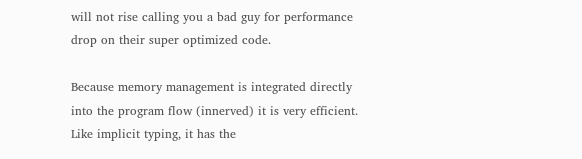will not rise calling you a bad guy for performance drop on their super optimized code.

Because memory management is integrated directly into the program flow (innerved) it is very efficient. Like implicit typing, it has the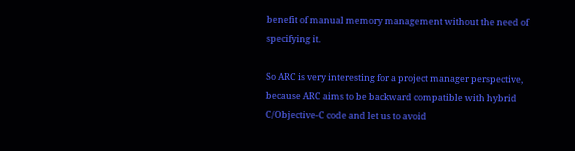benefit of manual memory management without the need of specifying it.

So ARC is very interesting for a project manager perspective, because ARC aims to be backward compatible with hybrid C/Objective-C code and let us to avoid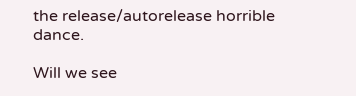the release/autorelease horrible dance.

Will we see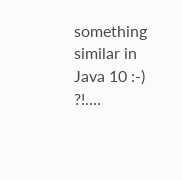something similar in Java 10 :-) ?!….